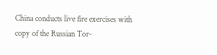China conducts live fire exercises with copy of the Russian Tor-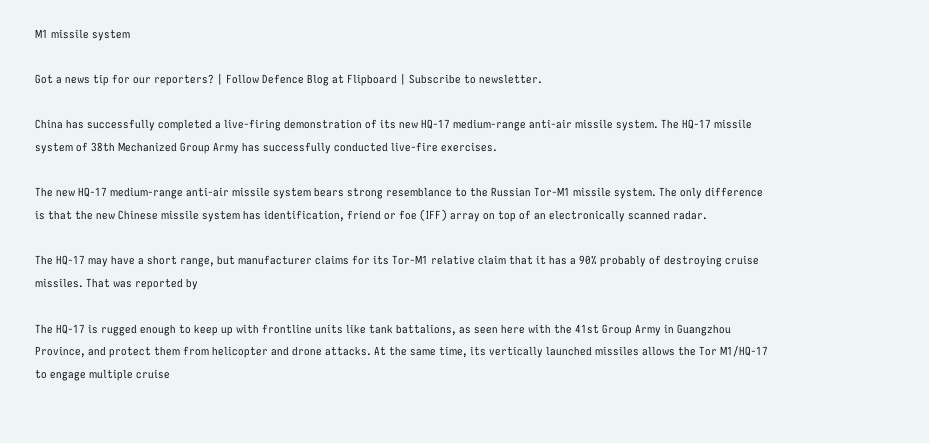M1 missile system

Got a news tip for our reporters? | Follow Defence Blog at Flipboard | Subscribe to newsletter.

China has successfully completed a live-firing demonstration of its new HQ-17 medium-range anti-air missile system. The HQ-17 missile system of 38th Mechanized Group Army has successfully conducted live-fire exercises.

The new HQ-17 medium-range anti-air missile system bears strong resemblance to the Russian Tor-M1 missile system. The only difference is that the new Chinese missile system has identification, friend or foe (IFF) array on top of an electronically scanned radar.

The HQ-17 may have a short range, but manufacturer claims for its Tor-M1 relative claim that it has a 90% probably of destroying cruise missiles. That was reported by

The HQ-17 is rugged enough to keep up with frontline units like tank battalions, as seen here with the 41st Group Army in Guangzhou Province, and protect them from helicopter and drone attacks. At the same time, its vertically launched missiles allows the Tor M1/HQ-17 to engage multiple cruise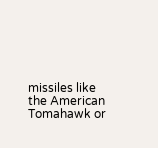missiles like the American Tomahawk or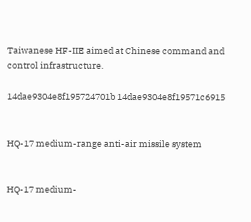Taiwanese HF-IIE aimed at Chinese command and control infrastructure.

14dae9304e8f195724701b 14dae9304e8f19571c6915


HQ-17 medium-range anti-air missile system


HQ-17 medium-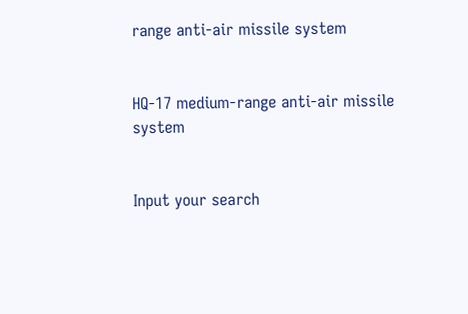range anti-air missile system


HQ-17 medium-range anti-air missile system


Input your search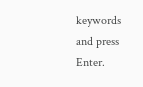keywords and press Enter.